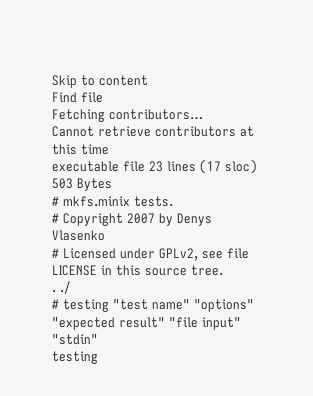Skip to content
Find file
Fetching contributors…
Cannot retrieve contributors at this time
executable file 23 lines (17 sloc) 503 Bytes
# mkfs.minix tests.
# Copyright 2007 by Denys Vlasenko
# Licensed under GPLv2, see file LICENSE in this source tree.
. ./
# testing "test name" "options" "expected result" "file input" "stdin"
testing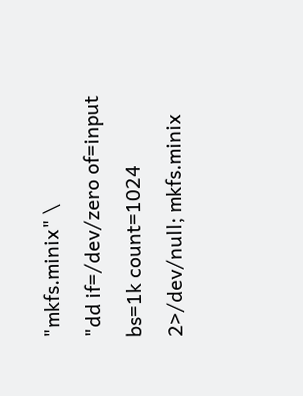"mkfs.minix" \
"dd if=/dev/zero of=input bs=1k count=1024 2>/dev/null; mkfs.minix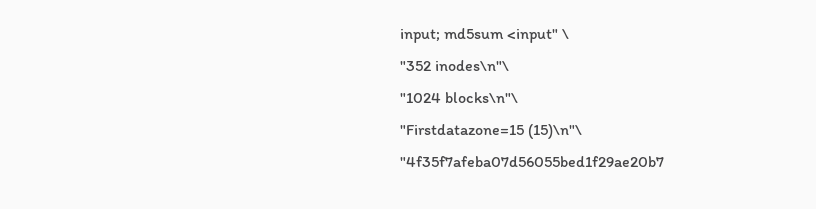input; md5sum <input" \
"352 inodes\n"\
"1024 blocks\n"\
"Firstdatazone=15 (15)\n"\
"4f35f7afeba07d56055bed1f29ae20b7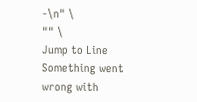-\n" \
"" \
Jump to Line
Something went wrong with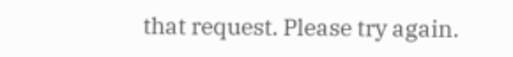that request. Please try again.